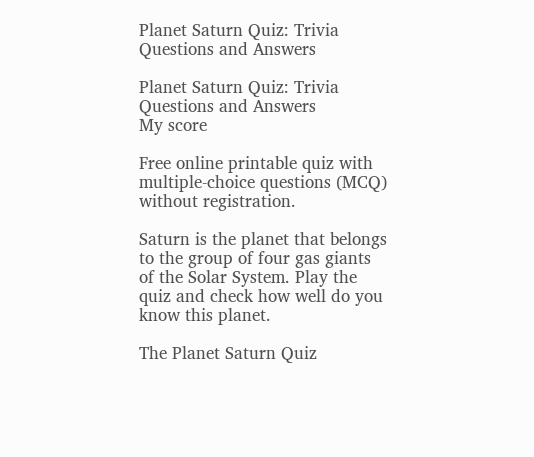Planet Saturn Quiz: Trivia Questions and Answers

Planet Saturn Quiz: Trivia Questions and Answers
My score

Free online printable quiz with multiple-choice questions (MCQ) without registration.

Saturn is the planet that belongs to the group of four gas giants of the Solar System. Play the quiz and check how well do you know this planet.

The Planet Saturn Quiz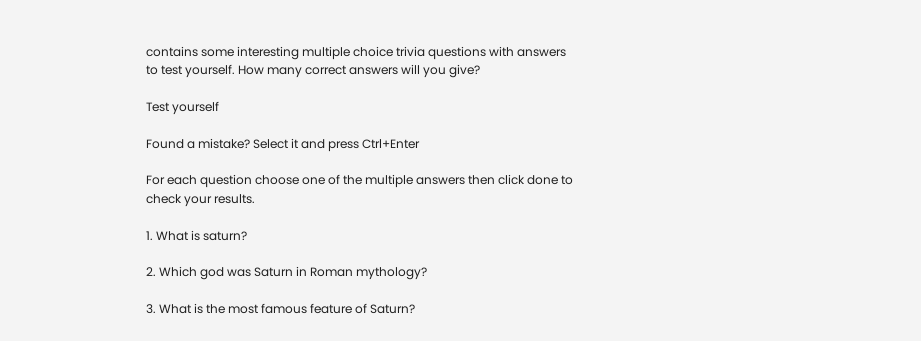contains some interesting multiple choice trivia questions with answers to test yourself. How many correct answers will you give?

Test yourself

Found a mistake? Select it and press Ctrl+Enter

For each question choose one of the multiple answers then click done to check your results.

1. What is saturn?

2. Which god was Saturn in Roman mythology?

3. What is the most famous feature of Saturn?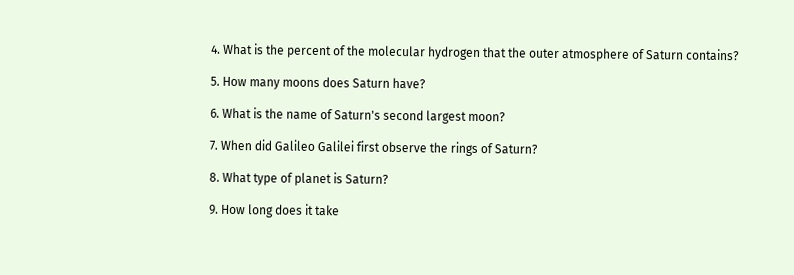4. What is the percent of the molecular hydrogen that the outer atmosphere of Saturn contains?

5. How many moons does Saturn have?

6. What is the name of Saturn's second largest moon?

7. When did Galileo Galilei first observe the rings of Saturn?

8. What type of planet is Saturn?

9. How long does it take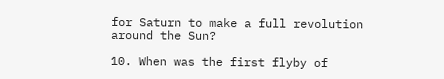for Saturn to make a full revolution around the Sun?

10. When was the first flyby of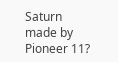Saturn made by Pioneer 11?